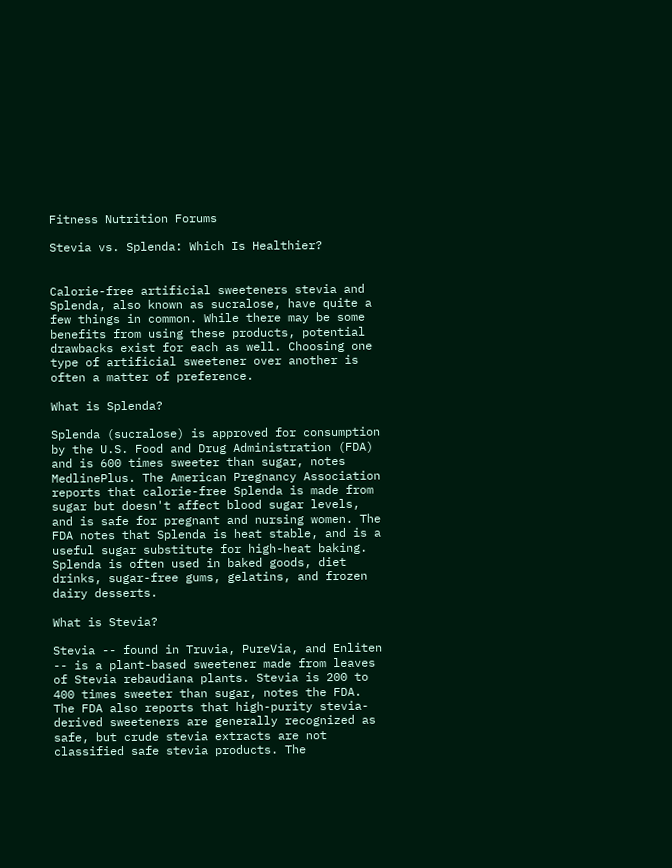Fitness Nutrition Forums

Stevia vs. Splenda: Which Is Healthier?


Calorie-free artificial sweeteners stevia and Splenda, also known as sucralose, have quite a few things in common. While there may be some benefits from using these products, potential drawbacks exist for each as well. Choosing one type of artificial sweetener over another is often a matter of preference.

What is Splenda?

Splenda (sucralose) is approved for consumption by the U.S. Food and Drug Administration (FDA) and is 600 times sweeter than sugar, notes MedlinePlus. The American Pregnancy Association reports that calorie-free Splenda is made from sugar but doesn't affect blood sugar levels, and is safe for pregnant and nursing women. The FDA notes that Splenda is heat stable, and is a useful sugar substitute for high-heat baking. Splenda is often used in baked goods, diet drinks, sugar-free gums, gelatins, and frozen dairy desserts.

What is Stevia?

Stevia -- found in Truvia, PureVia, and Enliten -- is a plant-based sweetener made from leaves of Stevia rebaudiana plants. Stevia is 200 to 400 times sweeter than sugar, notes the FDA. The FDA also reports that high-purity stevia-derived sweeteners are generally recognized as safe, but crude stevia extracts are not classified safe stevia products. The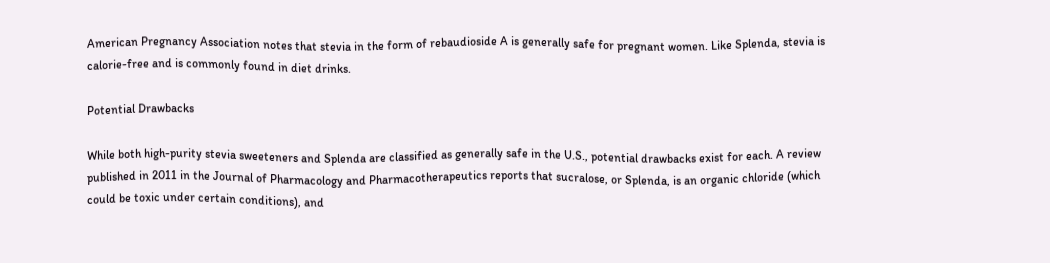American Pregnancy Association notes that stevia in the form of rebaudioside A is generally safe for pregnant women. Like Splenda, stevia is calorie-free and is commonly found in diet drinks.

Potential Drawbacks

While both high-purity stevia sweeteners and Splenda are classified as generally safe in the U.S., potential drawbacks exist for each. A review published in 2011 in the Journal of Pharmacology and Pharmacotherapeutics reports that sucralose, or Splenda, is an organic chloride (which could be toxic under certain conditions), and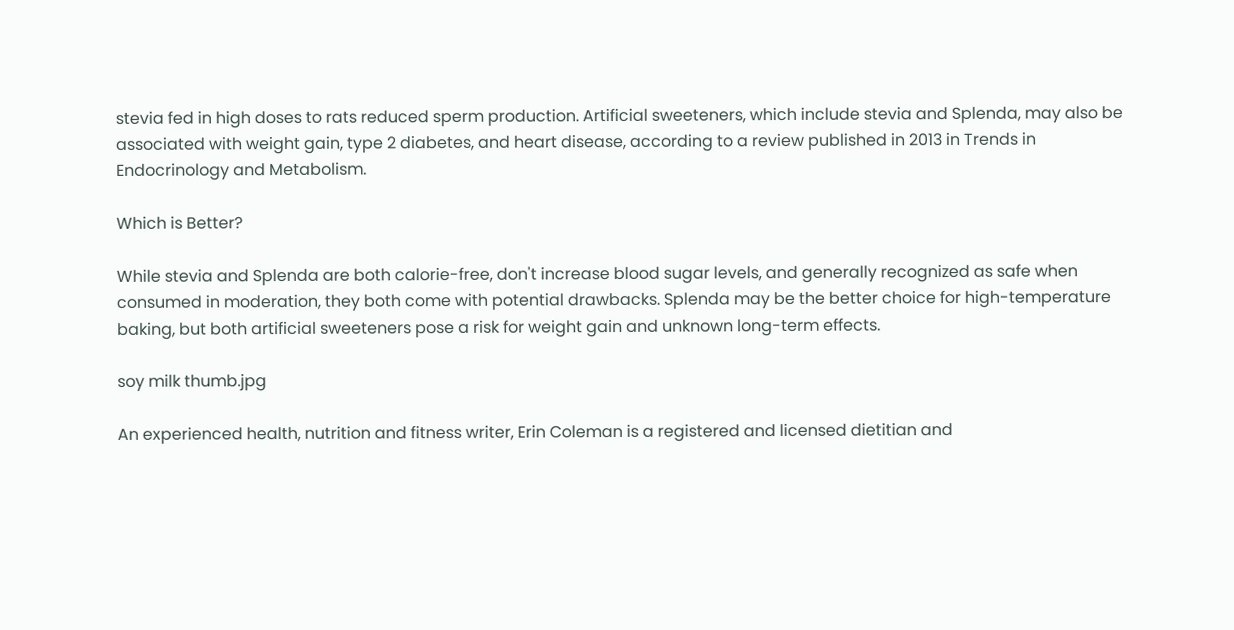stevia fed in high doses to rats reduced sperm production. Artificial sweeteners, which include stevia and Splenda, may also be associated with weight gain, type 2 diabetes, and heart disease, according to a review published in 2013 in Trends in Endocrinology and Metabolism.

Which is Better?

While stevia and Splenda are both calorie-free, don't increase blood sugar levels, and generally recognized as safe when consumed in moderation, they both come with potential drawbacks. Splenda may be the better choice for high-temperature baking, but both artificial sweeteners pose a risk for weight gain and unknown long-term effects.

soy milk thumb.jpg

An experienced health, nutrition and fitness writer, Erin Coleman is a registered and licensed dietitian and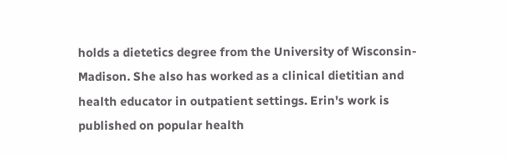holds a dietetics degree from the University of Wisconsin-Madison. She also has worked as a clinical dietitian and health educator in outpatient settings. Erin's work is published on popular health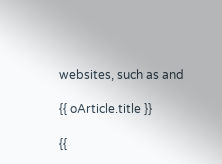websites, such as and

{{ oArticle.title }}

{{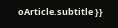oArticle.subtitle }}